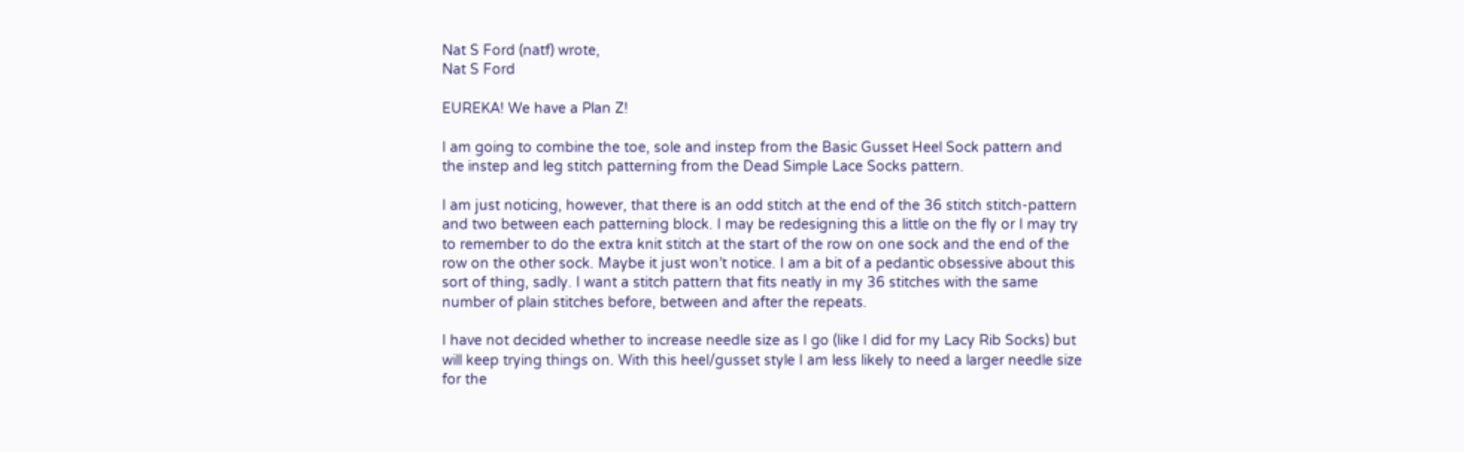Nat S Ford (natf) wrote,
Nat S Ford

EUREKA! We have a Plan Z!

I am going to combine the toe, sole and instep from the Basic Gusset Heel Sock pattern and the instep and leg stitch patterning from the Dead Simple Lace Socks pattern.

I am just noticing, however, that there is an odd stitch at the end of the 36 stitch stitch-pattern and two between each patterning block. I may be redesigning this a little on the fly or I may try to remember to do the extra knit stitch at the start of the row on one sock and the end of the row on the other sock. Maybe it just won’t notice. I am a bit of a pedantic obsessive about this sort of thing, sadly. I want a stitch pattern that fits neatly in my 36 stitches with the same number of plain stitches before, between and after the repeats.

I have not decided whether to increase needle size as I go (like I did for my Lacy Rib Socks) but will keep trying things on. With this heel/gusset style I am less likely to need a larger needle size for the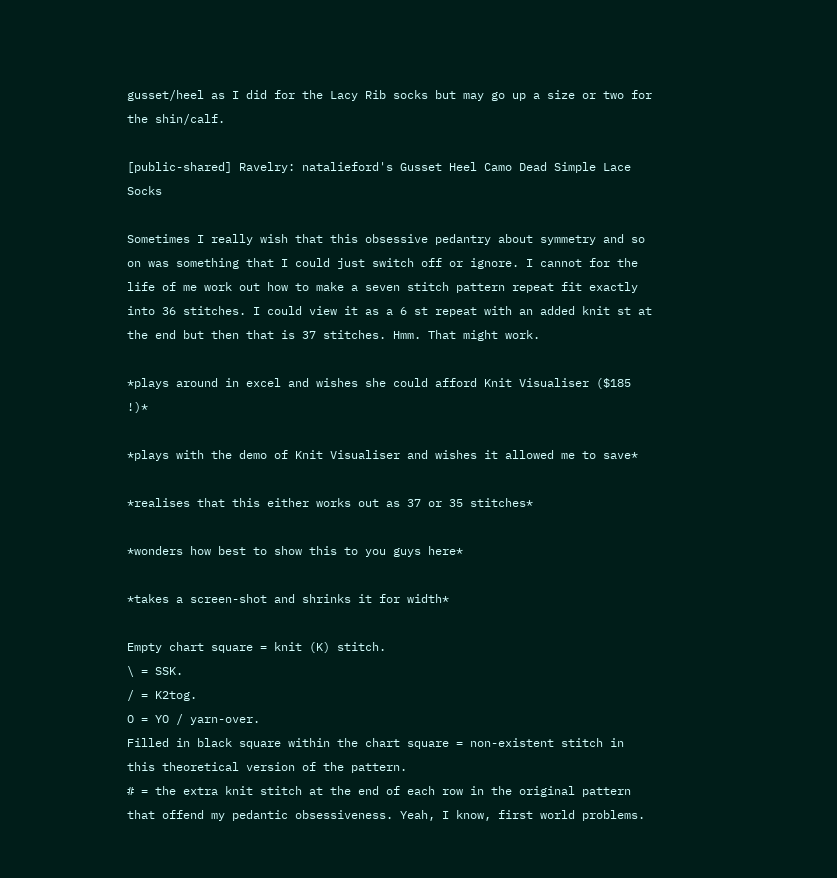gusset/heel as I did for the Lacy Rib socks but may go up a size or two for the shin/calf.

[public-shared] Ravelry: natalieford's Gusset Heel Camo Dead Simple Lace Socks

Sometimes I really wish that this obsessive pedantry about symmetry and so on was something that I could just switch off or ignore. I cannot for the life of me work out how to make a seven stitch pattern repeat fit exactly into 36 stitches. I could view it as a 6 st repeat with an added knit st at the end but then that is 37 stitches. Hmm. That might work.

*plays around in excel and wishes she could afford Knit Visualiser ($185 !)*

*plays with the demo of Knit Visualiser and wishes it allowed me to save*

*realises that this either works out as 37 or 35 stitches*

*wonders how best to show this to you guys here*

*takes a screen-shot and shrinks it for width*

Empty chart square = knit (K) stitch.
\ = SSK.
/ = K2tog.
O = YO / yarn-over.
Filled in black square within the chart square = non-existent stitch in this theoretical version of the pattern.
# = the extra knit stitch at the end of each row in the original pattern that offend my pedantic obsessiveness. Yeah, I know, first world problems.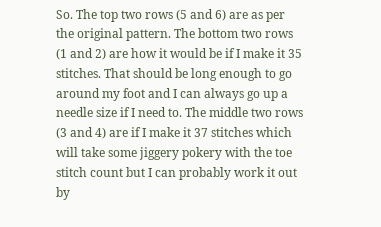So. The top two rows (5 and 6) are as per the original pattern. The bottom two rows (1 and 2) are how it would be if I make it 35 stitches. That should be long enough to go around my foot and I can always go up a needle size if I need to. The middle two rows (3 and 4) are if I make it 37 stitches which will take some jiggery pokery with the toe stitch count but I can probably work it out by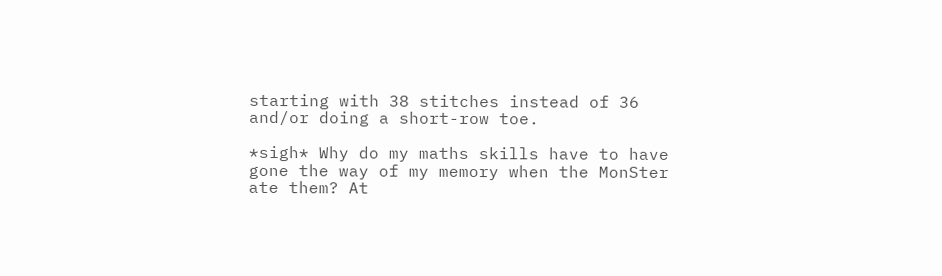starting with 38 stitches instead of 36 and/or doing a short-row toe.

*sigh* Why do my maths skills have to have gone the way of my memory when the MonSter ate them? At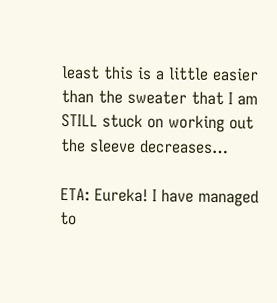least this is a little easier than the sweater that I am STILL stuck on working out the sleeve decreases…

ETA: Eureka! I have managed to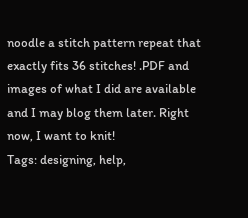noodle a stitch pattern repeat that exactly fits 36 stitches! .PDF and images of what I did are available and I may blog them later. Right now, I want to knit!
Tags: designing, help,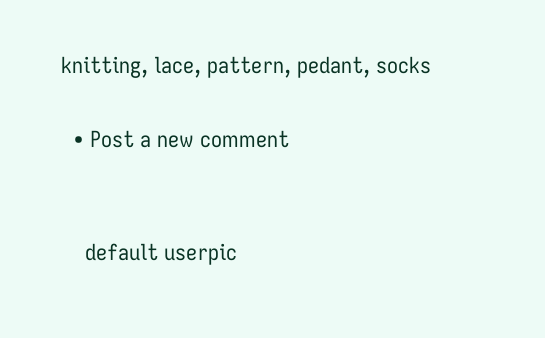knitting, lace, pattern, pedant, socks

  • Post a new comment


    default userpic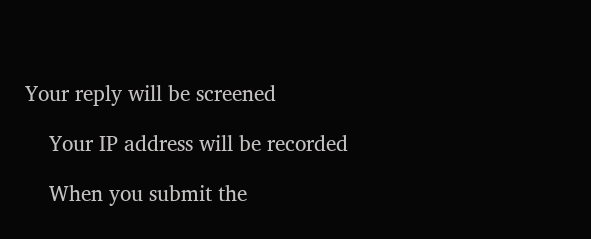Your reply will be screened

    Your IP address will be recorded

    When you submit the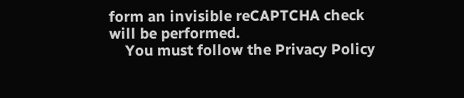form an invisible reCAPTCHA check will be performed.
    You must follow the Privacy Policy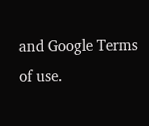and Google Terms of use.